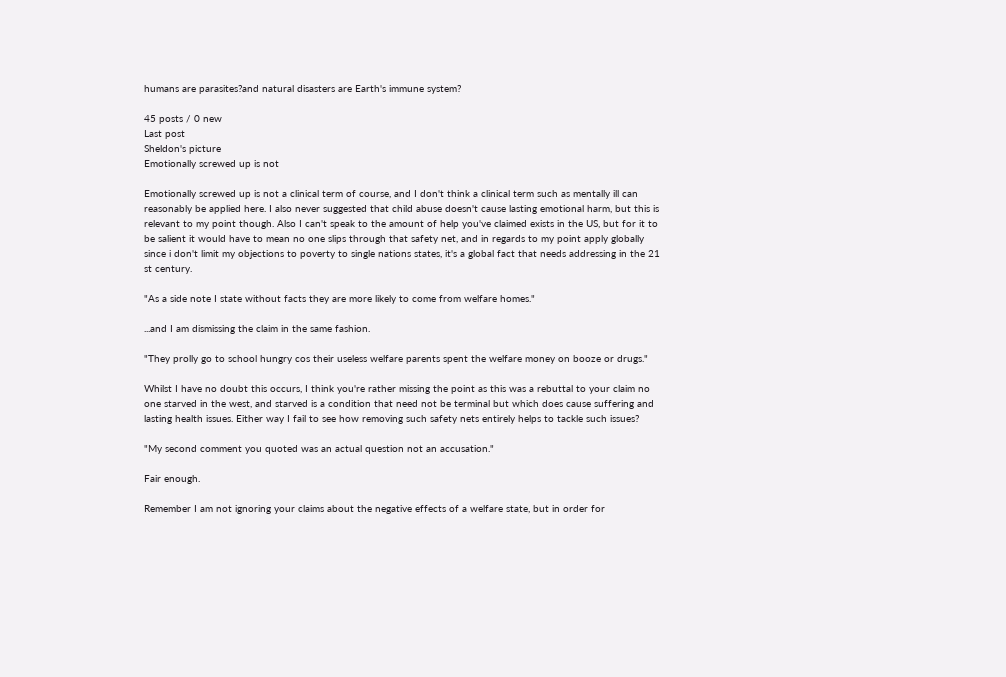humans are parasites?and natural disasters are Earth's immune system?

45 posts / 0 new
Last post
Sheldon's picture
Emotionally screwed up is not

Emotionally screwed up is not a clinical term of course, and I don't think a clinical term such as mentally ill can reasonably be applied here. I also never suggested that child abuse doesn't cause lasting emotional harm, but this is relevant to my point though. Also I can't speak to the amount of help you've claimed exists in the US, but for it to be salient it would have to mean no one slips through that safety net, and in regards to my point apply globally since i don't limit my objections to poverty to single nations states, it's a global fact that needs addressing in the 21 st century.

"As a side note I state without facts they are more likely to come from welfare homes."

...and I am dismissing the claim in the same fashion.

"They prolly go to school hungry cos their useless welfare parents spent the welfare money on booze or drugs."

Whilst I have no doubt this occurs, I think you're rather missing the point as this was a rebuttal to your claim no one starved in the west, and starved is a condition that need not be terminal but which does cause suffering and lasting health issues. Either way I fail to see how removing such safety nets entirely helps to tackle such issues?

"My second comment you quoted was an actual question not an accusation."

Fair enough.

Remember I am not ignoring your claims about the negative effects of a welfare state, but in order for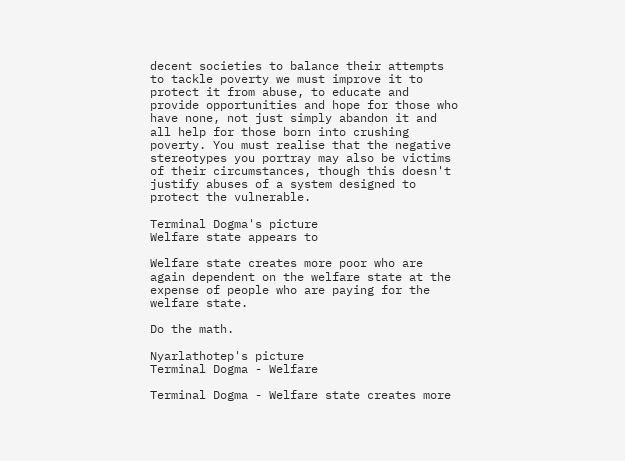decent societies to balance their attempts to tackle poverty we must improve it to protect it from abuse, to educate and provide opportunities and hope for those who have none, not just simply abandon it and all help for those born into crushing poverty. You must realise that the negative stereotypes you portray may also be victims of their circumstances, though this doesn't justify abuses of a system designed to protect the vulnerable.

Terminal Dogma's picture
Welfare state appears to

Welfare state creates more poor who are again dependent on the welfare state at the expense of people who are paying for the welfare state.

Do the math.

Nyarlathotep's picture
Terminal Dogma - Welfare

Terminal Dogma - Welfare state creates more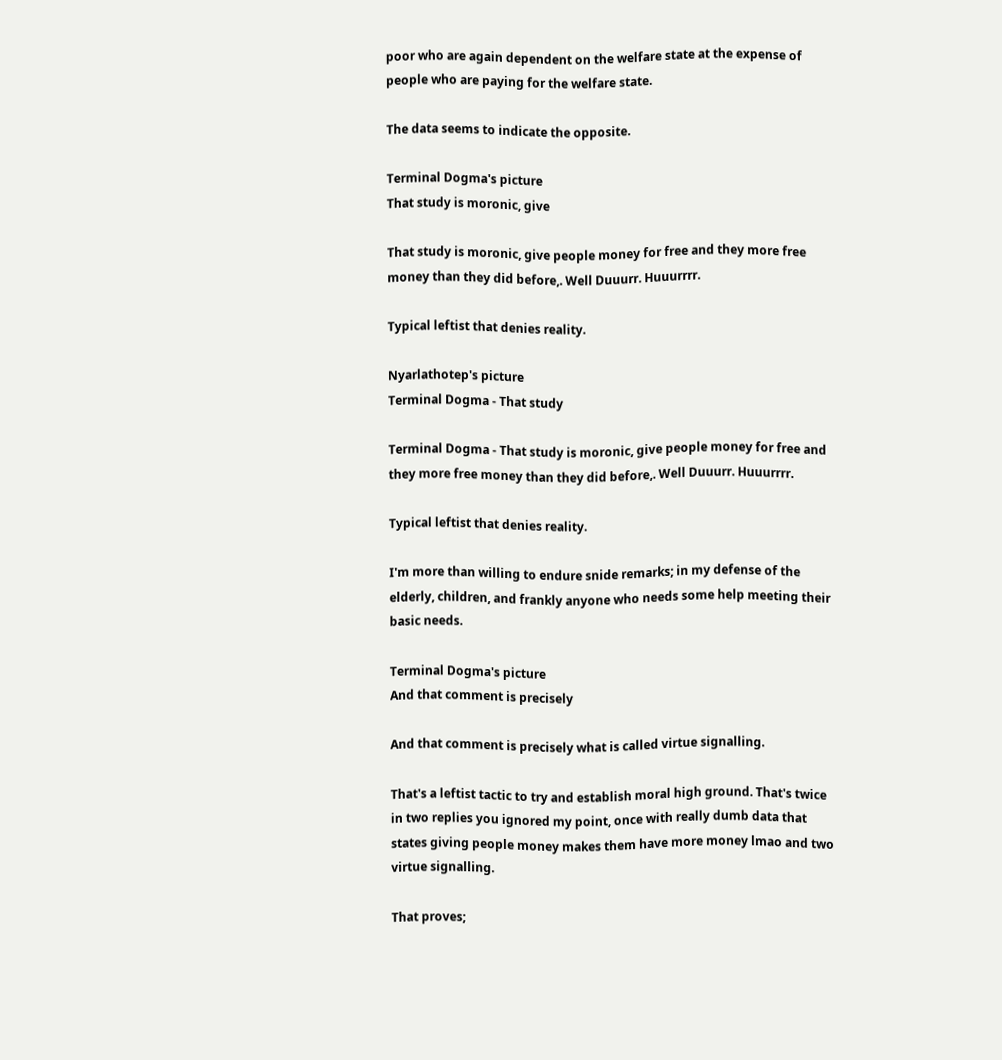poor who are again dependent on the welfare state at the expense of people who are paying for the welfare state.

The data seems to indicate the opposite.

Terminal Dogma's picture
That study is moronic, give

That study is moronic, give people money for free and they more free money than they did before,. Well Duuurr. Huuurrrr.

Typical leftist that denies reality.

Nyarlathotep's picture
Terminal Dogma - That study

Terminal Dogma - That study is moronic, give people money for free and they more free money than they did before,. Well Duuurr. Huuurrrr.

Typical leftist that denies reality.

I'm more than willing to endure snide remarks; in my defense of the elderly, children, and frankly anyone who needs some help meeting their basic needs.

Terminal Dogma's picture
And that comment is precisely

And that comment is precisely what is called virtue signalling.

That's a leftist tactic to try and establish moral high ground. That's twice in two replies you ignored my point, once with really dumb data that states giving people money makes them have more money lmao and two virtue signalling.

That proves;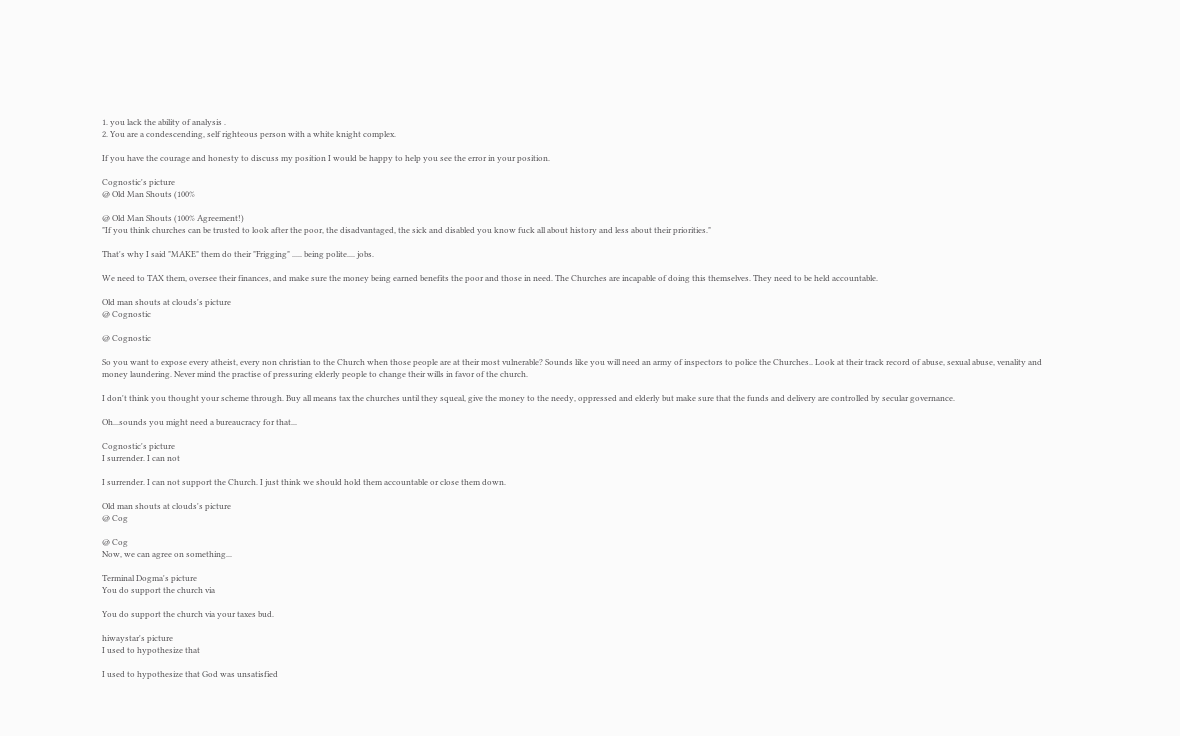1. you lack the ability of analysis .
2. You are a condescending, self righteous person with a white knight complex.

If you have the courage and honesty to discuss my position I would be happy to help you see the error in your position.

Cognostic's picture
@ Old Man Shouts (100%

@ Old Man Shouts (100% Agreement!)
"If you think churches can be trusted to look after the poor, the disadvantaged, the sick and disabled you know fuck all about history and less about their priorities."

That's why I said "MAKE" them do their "Frigging" ..... being polite.... jobs.

We need to TAX them, oversee their finances, and make sure the money being earned benefits the poor and those in need. The Churches are incapable of doing this themselves. They need to be held accountable.

Old man shouts at clouds's picture
@ Cognostic

@ Cognostic

So you want to expose every atheist, every non christian to the Church when those people are at their most vulnerable? Sounds like you will need an army of inspectors to police the Churches.. Look at their track record of abuse, sexual abuse, venality and money laundering. Never mind the practise of pressuring elderly people to change their wills in favor of the church.

I don't think you thought your scheme through. Buy all means tax the churches until they squeal, give the money to the needy, oppressed and elderly but make sure that the funds and delivery are controlled by secular governance.

Oh...sounds you might need a bureaucracy for that...

Cognostic's picture
I surrender. I can not

I surrender. I can not support the Church. I just think we should hold them accountable or close them down.

Old man shouts at clouds's picture
@ Cog

@ Cog
Now, we can agree on something...

Terminal Dogma's picture
You do support the church via

You do support the church via your taxes bud.

hiwaystar's picture
I used to hypothesize that

I used to hypothesize that God was unsatisfied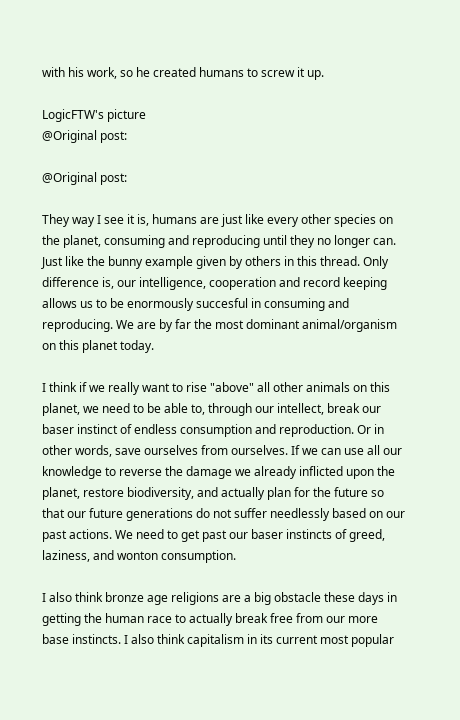with his work, so he created humans to screw it up.

LogicFTW's picture
@Original post:

@Original post:

They way I see it is, humans are just like every other species on the planet, consuming and reproducing until they no longer can. Just like the bunny example given by others in this thread. Only difference is, our intelligence, cooperation and record keeping allows us to be enormously succesful in consuming and reproducing. We are by far the most dominant animal/organism on this planet today.

I think if we really want to rise "above" all other animals on this planet, we need to be able to, through our intellect, break our baser instinct of endless consumption and reproduction. Or in other words, save ourselves from ourselves. If we can use all our knowledge to reverse the damage we already inflicted upon the planet, restore biodiversity, and actually plan for the future so that our future generations do not suffer needlessly based on our past actions. We need to get past our baser instincts of greed, laziness, and wonton consumption.

I also think bronze age religions are a big obstacle these days in getting the human race to actually break free from our more base instincts. I also think capitalism in its current most popular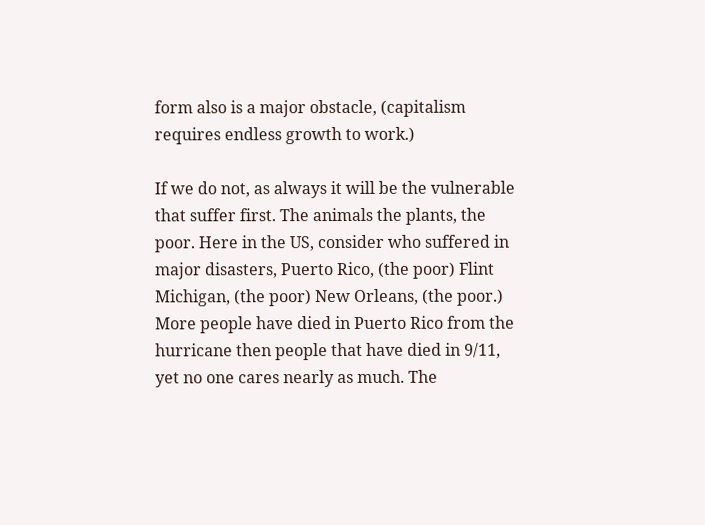form also is a major obstacle, (capitalism requires endless growth to work.)

If we do not, as always it will be the vulnerable that suffer first. The animals the plants, the poor. Here in the US, consider who suffered in major disasters, Puerto Rico, (the poor) Flint Michigan, (the poor) New Orleans, (the poor.) More people have died in Puerto Rico from the hurricane then people that have died in 9/11, yet no one cares nearly as much. The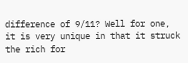difference of 9/11? Well for one, it is very unique in that it struck the rich for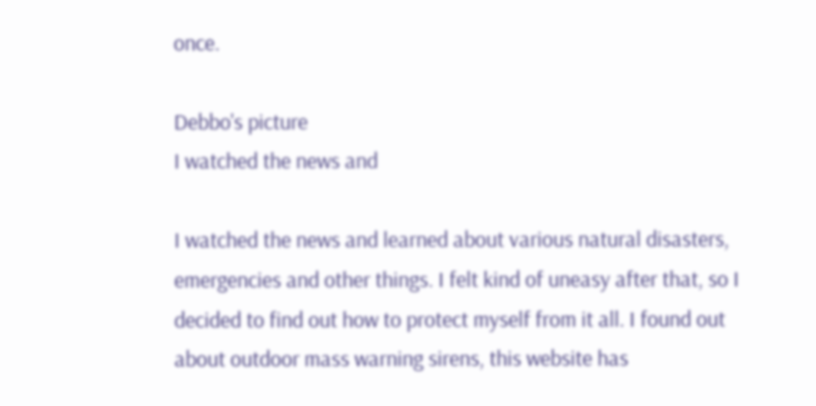once.

Debbo's picture
I watched the news and

I watched the news and learned about various natural disasters, emergencies and other things. I felt kind of uneasy after that, so I decided to find out how to protect myself from it all. I found out about outdoor mass warning sirens, this website has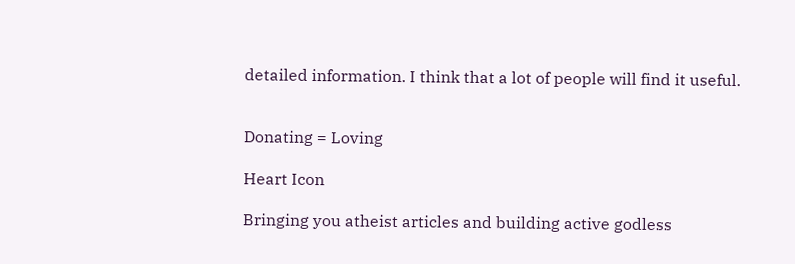detailed information. I think that a lot of people will find it useful.


Donating = Loving

Heart Icon

Bringing you atheist articles and building active godless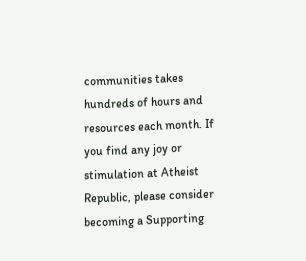communities takes hundreds of hours and resources each month. If you find any joy or stimulation at Atheist Republic, please consider becoming a Supporting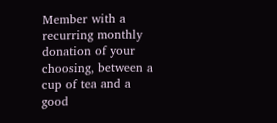Member with a recurring monthly donation of your choosing, between a cup of tea and a good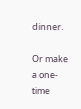dinner.

Or make a one-time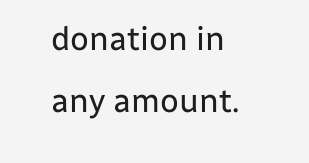donation in any amount.